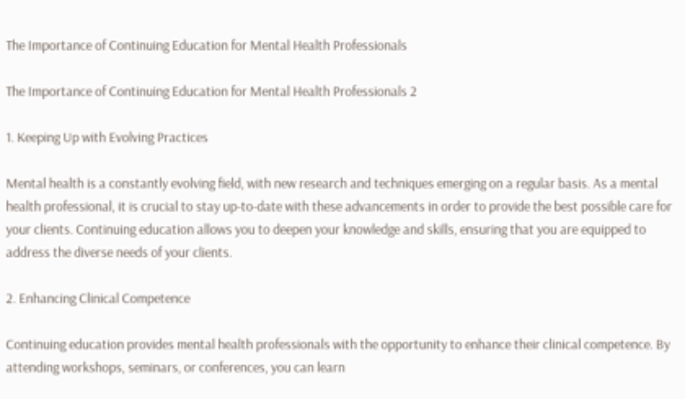The Importance of Continuing Education for Mental Health Professionals

The Importance of Continuing Education for Mental Health Professionals 2

1. Keeping Up with Evolving Practices

Mental health is a constantly evolving field, with new research and techniques emerging on a regular basis. As a mental health professional, it is crucial to stay up-to-date with these advancements in order to provide the best possible care for your clients. Continuing education allows you to deepen your knowledge and skills, ensuring that you are equipped to address the diverse needs of your clients.

2. Enhancing Clinical Competence

Continuing education provides mental health professionals with the opportunity to enhance their clinical competence. By attending workshops, seminars, or conferences, you can learn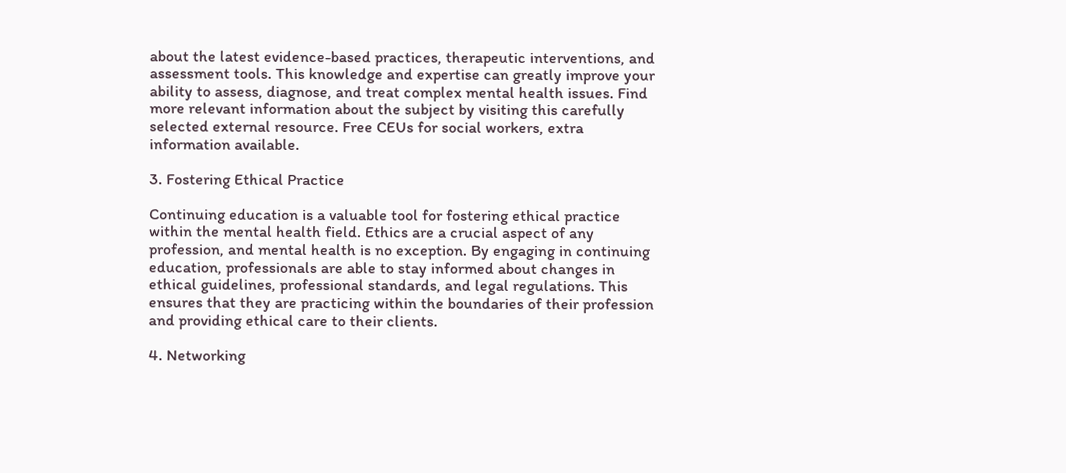about the latest evidence-based practices, therapeutic interventions, and assessment tools. This knowledge and expertise can greatly improve your ability to assess, diagnose, and treat complex mental health issues. Find more relevant information about the subject by visiting this carefully selected external resource. Free CEUs for social workers, extra information available.

3. Fostering Ethical Practice

Continuing education is a valuable tool for fostering ethical practice within the mental health field. Ethics are a crucial aspect of any profession, and mental health is no exception. By engaging in continuing education, professionals are able to stay informed about changes in ethical guidelines, professional standards, and legal regulations. This ensures that they are practicing within the boundaries of their profession and providing ethical care to their clients.

4. Networking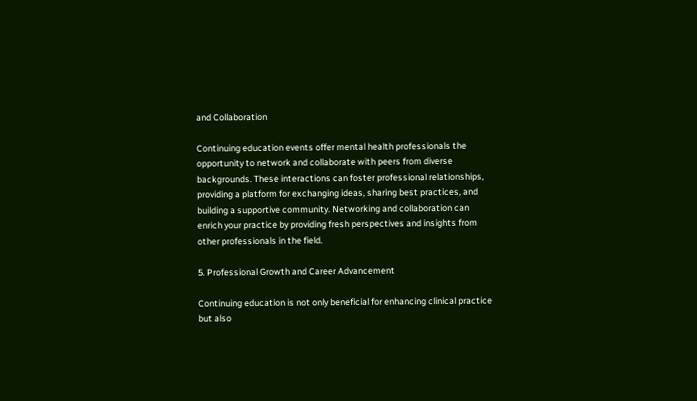and Collaboration

Continuing education events offer mental health professionals the opportunity to network and collaborate with peers from diverse backgrounds. These interactions can foster professional relationships, providing a platform for exchanging ideas, sharing best practices, and building a supportive community. Networking and collaboration can enrich your practice by providing fresh perspectives and insights from other professionals in the field.

5. Professional Growth and Career Advancement

Continuing education is not only beneficial for enhancing clinical practice but also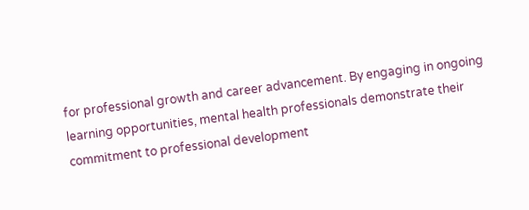for professional growth and career advancement. By engaging in ongoing learning opportunities, mental health professionals demonstrate their commitment to professional development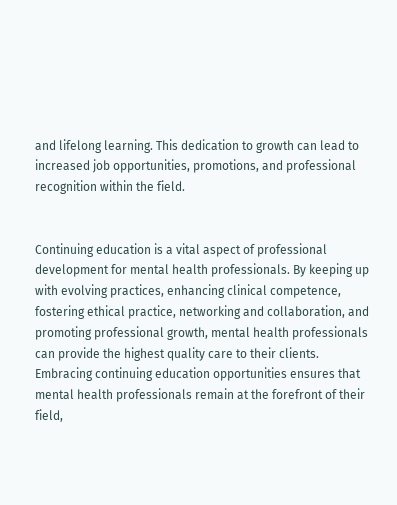and lifelong learning. This dedication to growth can lead to increased job opportunities, promotions, and professional recognition within the field.


Continuing education is a vital aspect of professional development for mental health professionals. By keeping up with evolving practices, enhancing clinical competence, fostering ethical practice, networking and collaboration, and promoting professional growth, mental health professionals can provide the highest quality care to their clients. Embracing continuing education opportunities ensures that mental health professionals remain at the forefront of their field,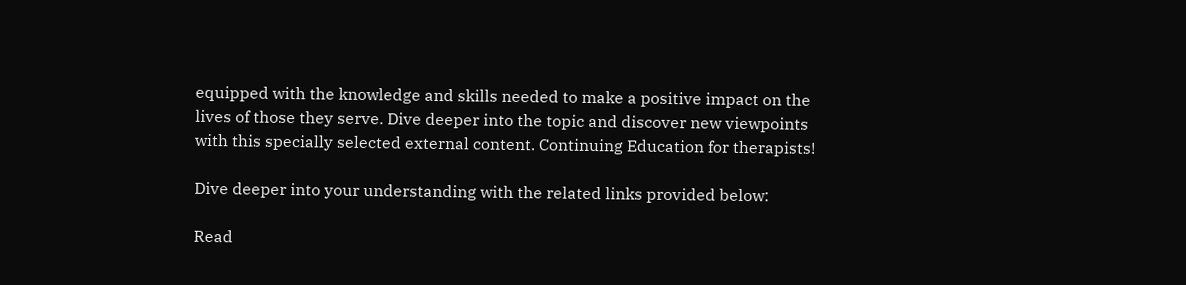equipped with the knowledge and skills needed to make a positive impact on the lives of those they serve. Dive deeper into the topic and discover new viewpoints with this specially selected external content. Continuing Education for therapists!

Dive deeper into your understanding with the related links provided below:

Read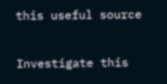this useful source

Investigate this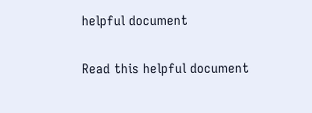helpful document

Read this helpful document